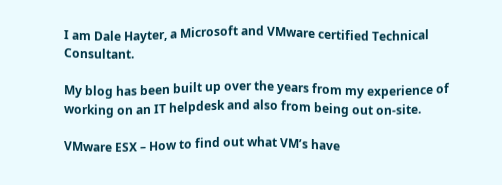I am Dale Hayter, a Microsoft and VMware certified Technical Consultant.

My blog has been built up over the years from my experience of working on an IT helpdesk and also from being out on-site.

VMware ESX – How to find out what VM’s have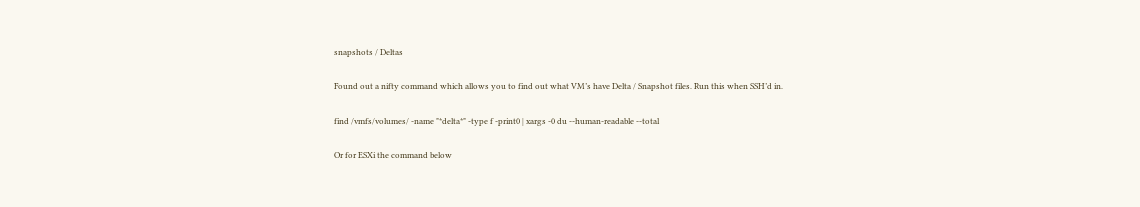snapshots / Deltas

Found out a nifty command which allows you to find out what VM’s have Delta / Snapshot files. Run this when SSH’d in.

find /vmfs/volumes/ -name "*delta*" -type f -print0 | xargs -0 du --human-readable --total

Or for ESXi the command below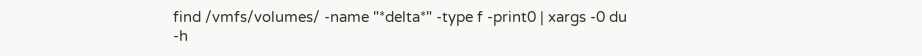find /vmfs/volumes/ -name "*delta*" -type f -print0 | xargs -0 du -h